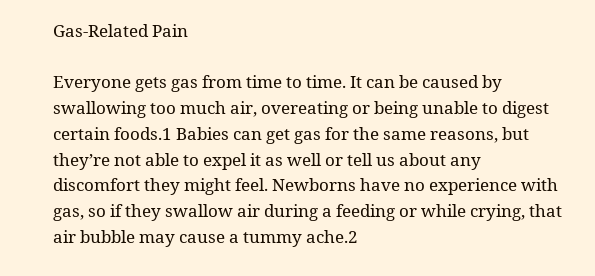Gas-Related Pain

Everyone gets gas from time to time. It can be caused by swallowing too much air, overeating or being unable to digest certain foods.1 Babies can get gas for the same reasons, but they’re not able to expel it as well or tell us about any discomfort they might feel. Newborns have no experience with gas, so if they swallow air during a feeding or while crying, that air bubble may cause a tummy ache.2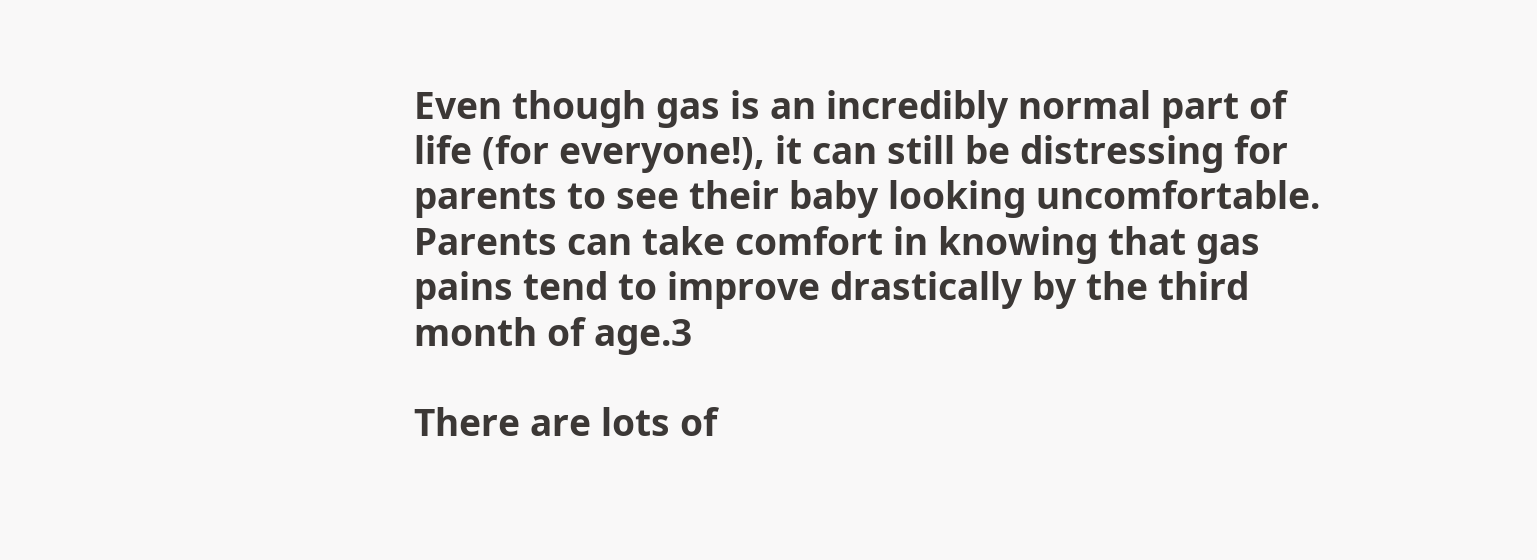Even though gas is an incredibly normal part of life (for everyone!), it can still be distressing for parents to see their baby looking uncomfortable. Parents can take comfort in knowing that gas pains tend to improve drastically by the third month of age.3

There are lots of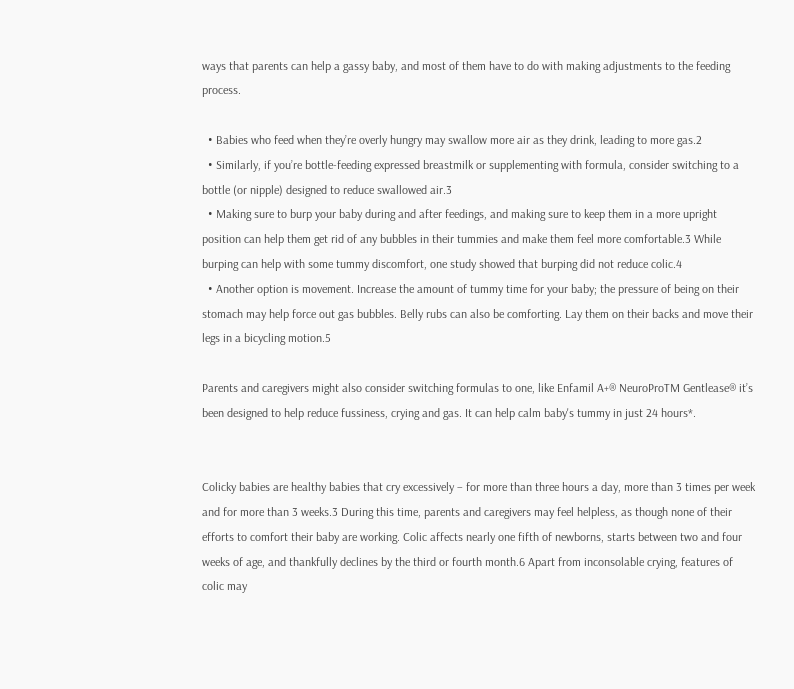ways that parents can help a gassy baby, and most of them have to do with making adjustments to the feeding process.

  • Babies who feed when they’re overly hungry may swallow more air as they drink, leading to more gas.2
  • Similarly, if you’re bottle-feeding expressed breastmilk or supplementing with formula, consider switching to a bottle (or nipple) designed to reduce swallowed air.3
  • Making sure to burp your baby during and after feedings, and making sure to keep them in a more upright position can help them get rid of any bubbles in their tummies and make them feel more comfortable.3 While burping can help with some tummy discomfort, one study showed that burping did not reduce colic.4
  • Another option is movement. Increase the amount of tummy time for your baby; the pressure of being on their stomach may help force out gas bubbles. Belly rubs can also be comforting. Lay them on their backs and move their legs in a bicycling motion.5

Parents and caregivers might also consider switching formulas to one, like Enfamil A+® NeuroProTM Gentlease® it’s been designed to help reduce fussiness, crying and gas. It can help calm baby's tummy in just 24 hours*.


Colicky babies are healthy babies that cry excessively – for more than three hours a day, more than 3 times per week and for more than 3 weeks.3 During this time, parents and caregivers may feel helpless, as though none of their efforts to comfort their baby are working. Colic affects nearly one fifth of newborns, starts between two and four weeks of age, and thankfully declines by the third or fourth month.6 Apart from inconsolable crying, features of colic may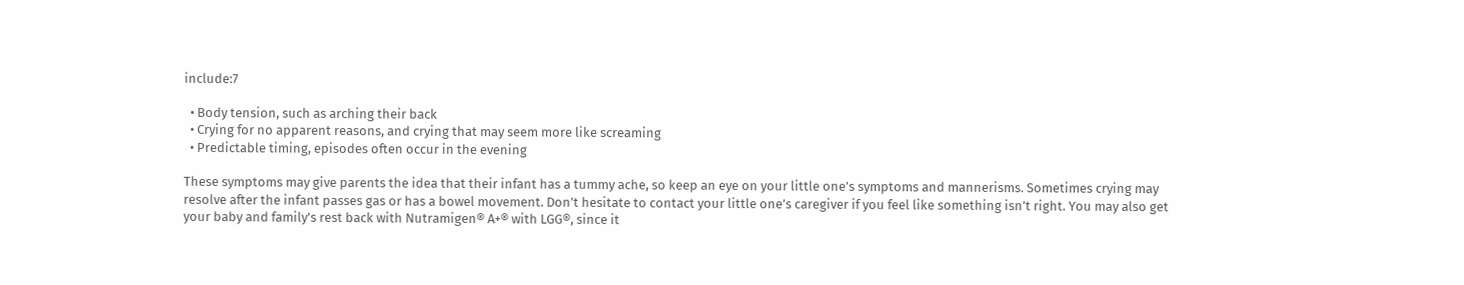include:7

  • Body tension, such as arching their back
  • Crying for no apparent reasons, and crying that may seem more like screaming
  • Predictable timing, episodes often occur in the evening

These symptoms may give parents the idea that their infant has a tummy ache, so keep an eye on your little one’s symptoms and mannerisms. Sometimes crying may resolve after the infant passes gas or has a bowel movement. Don’t hesitate to contact your little one’s caregiver if you feel like something isn’t right. You may also get your baby and family's rest back with Nutramigen® A+® with LGG®, since it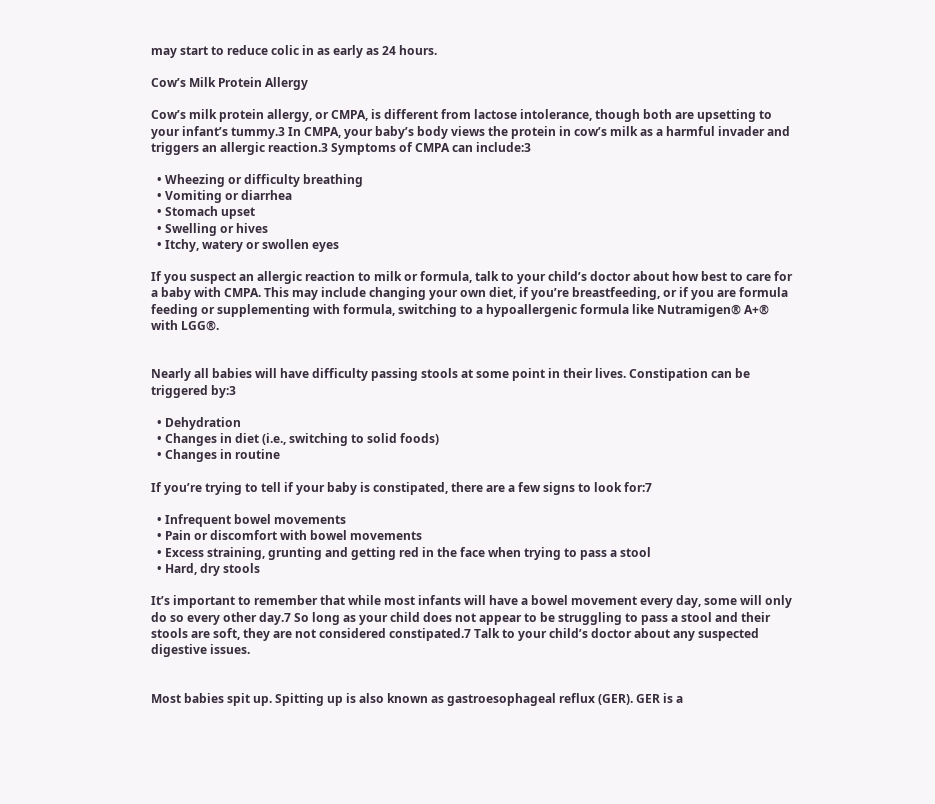may start to reduce colic in as early as 24 hours.

Cow’s Milk Protein Allergy

Cow’s milk protein allergy, or CMPA, is different from lactose intolerance, though both are upsetting to your infant’s tummy.3 In CMPA, your baby’s body views the protein in cow’s milk as a harmful invader and triggers an allergic reaction.3 Symptoms of CMPA can include:3

  • Wheezing or difficulty breathing
  • Vomiting or diarrhea
  • Stomach upset
  • Swelling or hives
  • Itchy, watery or swollen eyes

If you suspect an allergic reaction to milk or formula, talk to your child’s doctor about how best to care for a baby with CMPA. This may include changing your own diet, if you’re breastfeeding, or if you are formula feeding or supplementing with formula, switching to a hypoallergenic formula like Nutramigen® A+® with LGG®.


Nearly all babies will have difficulty passing stools at some point in their lives. Constipation can be triggered by:3

  • Dehydration
  • Changes in diet (i.e., switching to solid foods)
  • Changes in routine

If you’re trying to tell if your baby is constipated, there are a few signs to look for:7

  • Infrequent bowel movements
  • Pain or discomfort with bowel movements
  • Excess straining, grunting and getting red in the face when trying to pass a stool
  • Hard, dry stools

It’s important to remember that while most infants will have a bowel movement every day, some will only do so every other day.7 So long as your child does not appear to be struggling to pass a stool and their stools are soft, they are not considered constipated.7 Talk to your child’s doctor about any suspected digestive issues.


Most babies spit up. Spitting up is also known as gastroesophageal reflux (GER). GER is a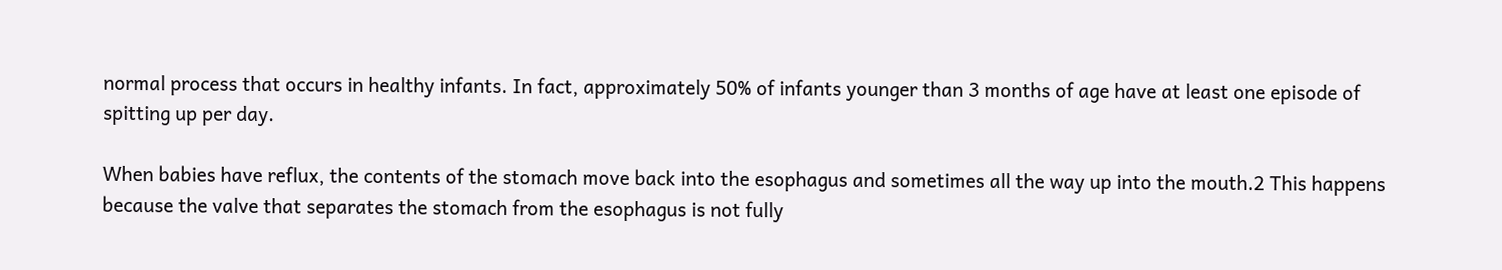normal process that occurs in healthy infants. In fact, approximately 50% of infants younger than 3 months of age have at least one episode of spitting up per day.

When babies have reflux, the contents of the stomach move back into the esophagus and sometimes all the way up into the mouth.2 This happens because the valve that separates the stomach from the esophagus is not fully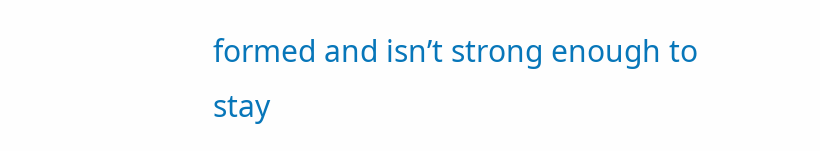formed and isn’t strong enough to stay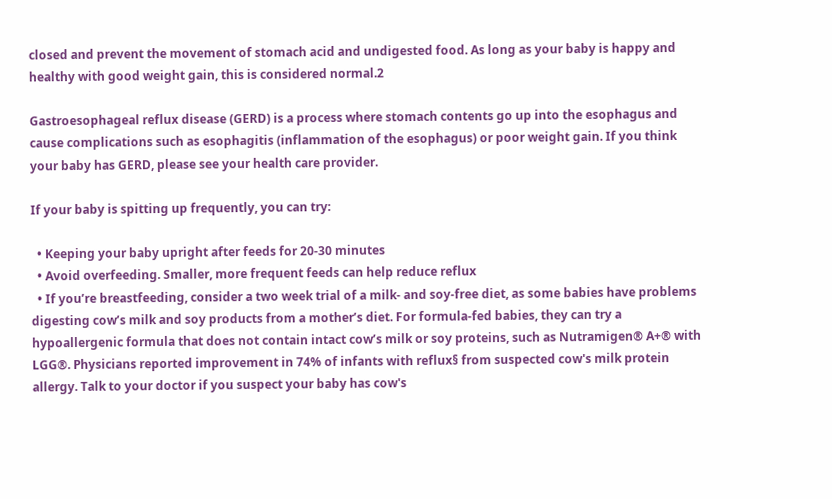closed and prevent the movement of stomach acid and undigested food. As long as your baby is happy and healthy with good weight gain, this is considered normal.2

Gastroesophageal reflux disease (GERD) is a process where stomach contents go up into the esophagus and cause complications such as esophagitis (inflammation of the esophagus) or poor weight gain. If you think your baby has GERD, please see your health care provider.

If your baby is spitting up frequently, you can try:

  • Keeping your baby upright after feeds for 20-30 minutes
  • Avoid overfeeding. Smaller, more frequent feeds can help reduce reflux
  • If you’re breastfeeding, consider a two week trial of a milk- and soy-free diet, as some babies have problems digesting cow’s milk and soy products from a mother’s diet. For formula-fed babies, they can try a hypoallergenic formula that does not contain intact cow’s milk or soy proteins, such as Nutramigen® A+® with LGG®. Physicians reported improvement in 74% of infants with reflux§ from suspected cow's milk protein allergy. Talk to your doctor if you suspect your baby has cow's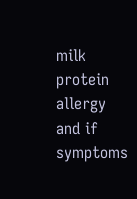milk protein allergy and if symptoms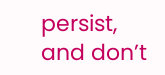persist, and don’t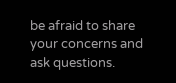be afraid to share your concerns and ask questions.